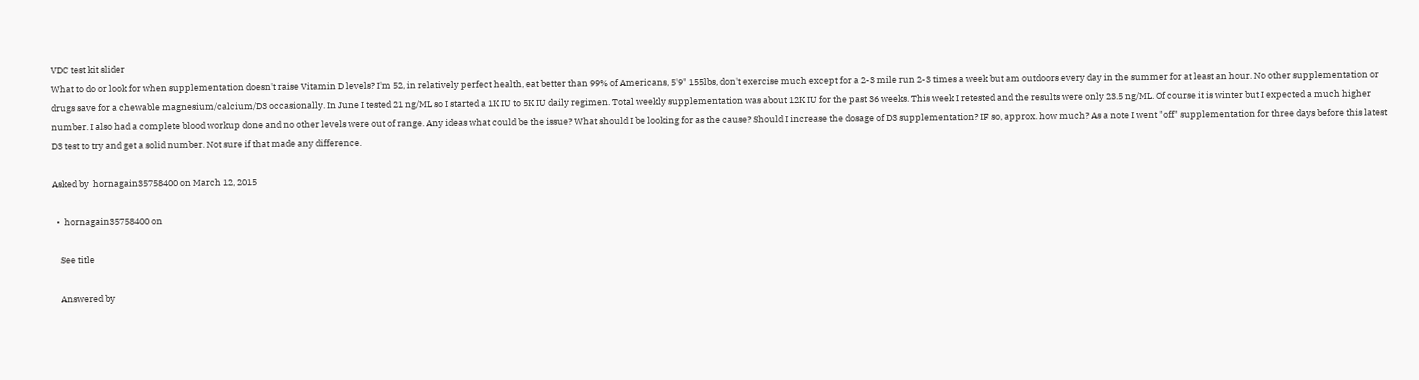VDC test kit slider
What to do or look for when supplementation doesn't raise Vitamin D levels? I'm 52, in relatively perfect health, eat better than 99% of Americans, 5'9" 155lbs, don't exercise much except for a 2-3 mile run 2-3 times a week but am outdoors every day in the summer for at least an hour. No other supplementation or drugs save for a chewable magnesium/calcium/D3 occasionally. In June I tested 21 ng/ML so I started a 1K IU to 5K IU daily regimen. Total weekly supplementation was about 12K IU for the past 36 weeks. This week I retested and the results were only 23.5 ng/ML. Of course it is winter but I expected a much higher number. I also had a complete blood workup done and no other levels were out of range. Any ideas what could be the issue? What should I be looking for as the cause? Should I increase the dosage of D3 supplementation? IF so, approx. how much? As a note I went "off" supplementation for three days before this latest D3 test to try and get a solid number. Not sure if that made any difference.

Asked by  hornagain35758400 on March 12, 2015

  •  hornagain35758400 on

    See title

    Answered by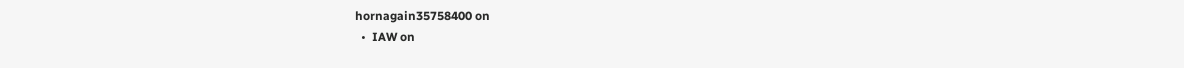hornagain35758400 on
  •  IAW on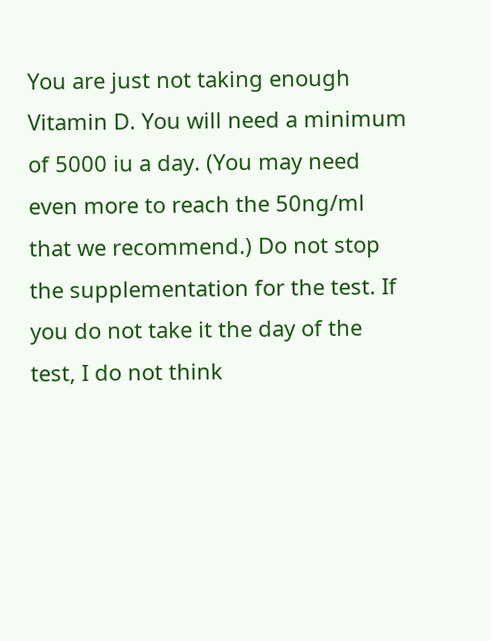You are just not taking enough Vitamin D. You will need a minimum of 5000 iu a day. (You may need even more to reach the 50ng/ml that we recommend.) Do not stop the supplementation for the test. If you do not take it the day of the test, I do not think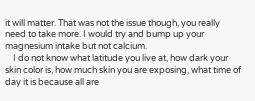it will matter. That was not the issue though, you really need to take more. I would try and bump up your magnesium intake but not calcium.
    I do not know what latitude you live at, how dark your skin color is, how much skin you are exposing, what time of day it is because all are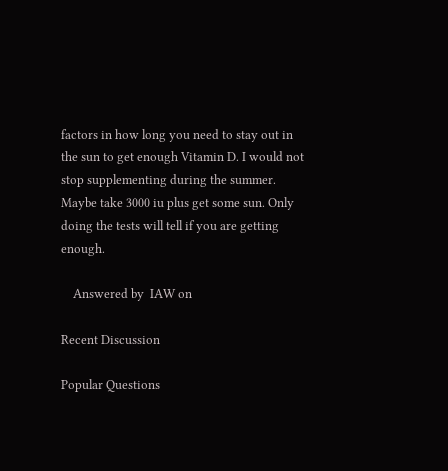factors in how long you need to stay out in the sun to get enough Vitamin D. I would not stop supplementing during the summer. Maybe take 3000 iu plus get some sun. Only doing the tests will tell if you are getting enough.

    Answered by  IAW on

Recent Discussion

Popular Questions